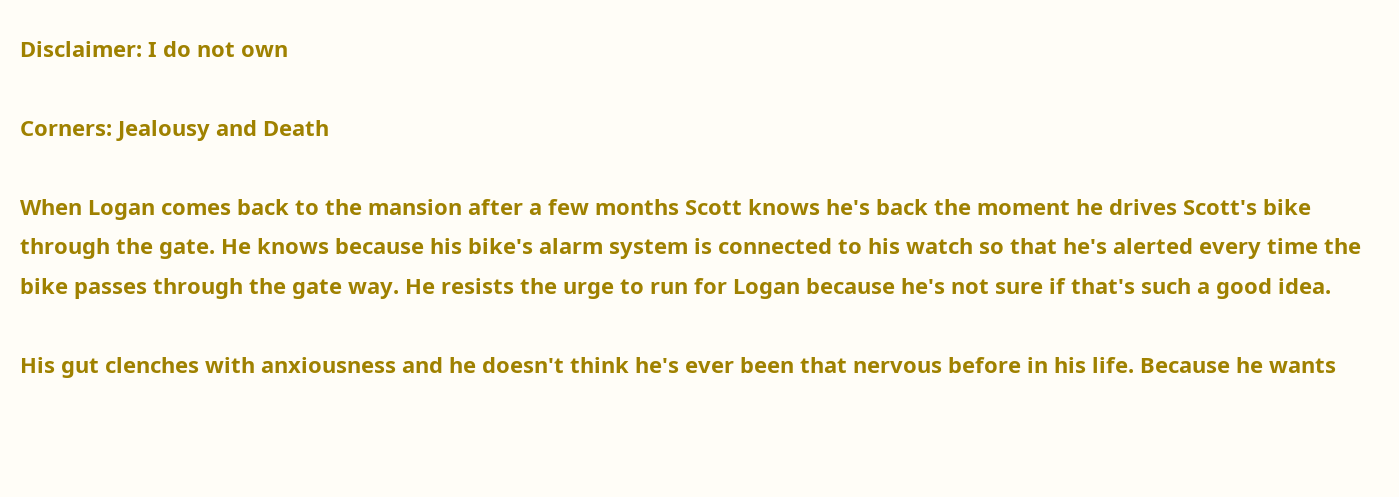Disclaimer: I do not own

Corners: Jealousy and Death

When Logan comes back to the mansion after a few months Scott knows he's back the moment he drives Scott's bike through the gate. He knows because his bike's alarm system is connected to his watch so that he's alerted every time the bike passes through the gate way. He resists the urge to run for Logan because he's not sure if that's such a good idea.

His gut clenches with anxiousness and he doesn't think he's ever been that nervous before in his life. Because he wants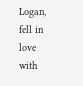Logan, fell in love with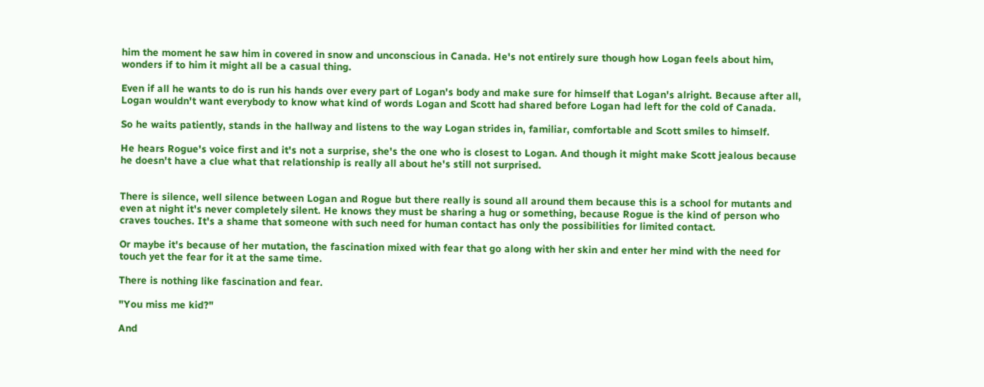him the moment he saw him in covered in snow and unconscious in Canada. He's not entirely sure though how Logan feels about him, wonders if to him it might all be a casual thing.

Even if all he wants to do is run his hands over every part of Logan's body and make sure for himself that Logan's alright. Because after all, Logan wouldn't want everybody to know what kind of words Logan and Scott had shared before Logan had left for the cold of Canada.

So he waits patiently, stands in the hallway and listens to the way Logan strides in, familiar, comfortable and Scott smiles to himself.

He hears Rogue's voice first and it's not a surprise, she's the one who is closest to Logan. And though it might make Scott jealous because he doesn't have a clue what that relationship is really all about he's still not surprised.


There is silence, well silence between Logan and Rogue but there really is sound all around them because this is a school for mutants and even at night it's never completely silent. He knows they must be sharing a hug or something, because Rogue is the kind of person who craves touches. It's a shame that someone with such need for human contact has only the possibilities for limited contact.

Or maybe it's because of her mutation, the fascination mixed with fear that go along with her skin and enter her mind with the need for touch yet the fear for it at the same time.

There is nothing like fascination and fear.

"You miss me kid?"

And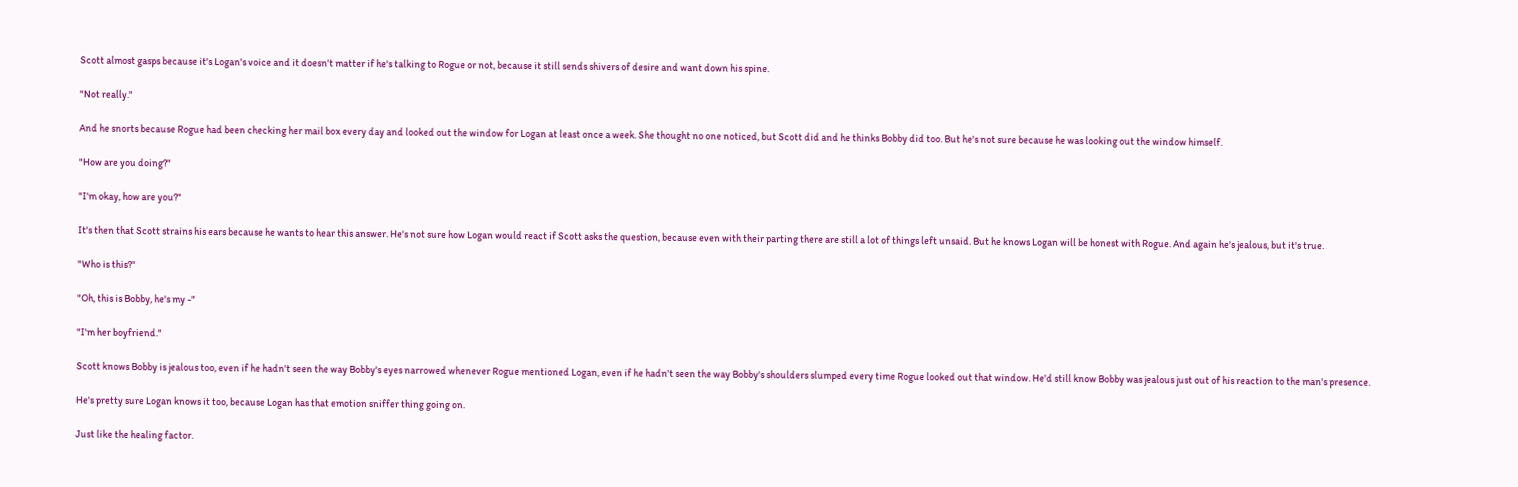Scott almost gasps because it's Logan's voice and it doesn't matter if he's talking to Rogue or not, because it still sends shivers of desire and want down his spine.

"Not really."

And he snorts because Rogue had been checking her mail box every day and looked out the window for Logan at least once a week. She thought no one noticed, but Scott did and he thinks Bobby did too. But he's not sure because he was looking out the window himself.

"How are you doing?"

"I'm okay, how are you?"

It's then that Scott strains his ears because he wants to hear this answer. He's not sure how Logan would react if Scott asks the question, because even with their parting there are still a lot of things left unsaid. But he knows Logan will be honest with Rogue. And again he's jealous, but it's true.

"Who is this?"

"Oh, this is Bobby, he's my -"

"I'm her boyfriend."

Scott knows Bobby is jealous too, even if he hadn't seen the way Bobby's eyes narrowed whenever Rogue mentioned Logan, even if he hadn't seen the way Bobby's shoulders slumped every time Rogue looked out that window. He'd still know Bobby was jealous just out of his reaction to the man's presence.

He's pretty sure Logan knows it too, because Logan has that emotion sniffer thing going on.

Just like the healing factor.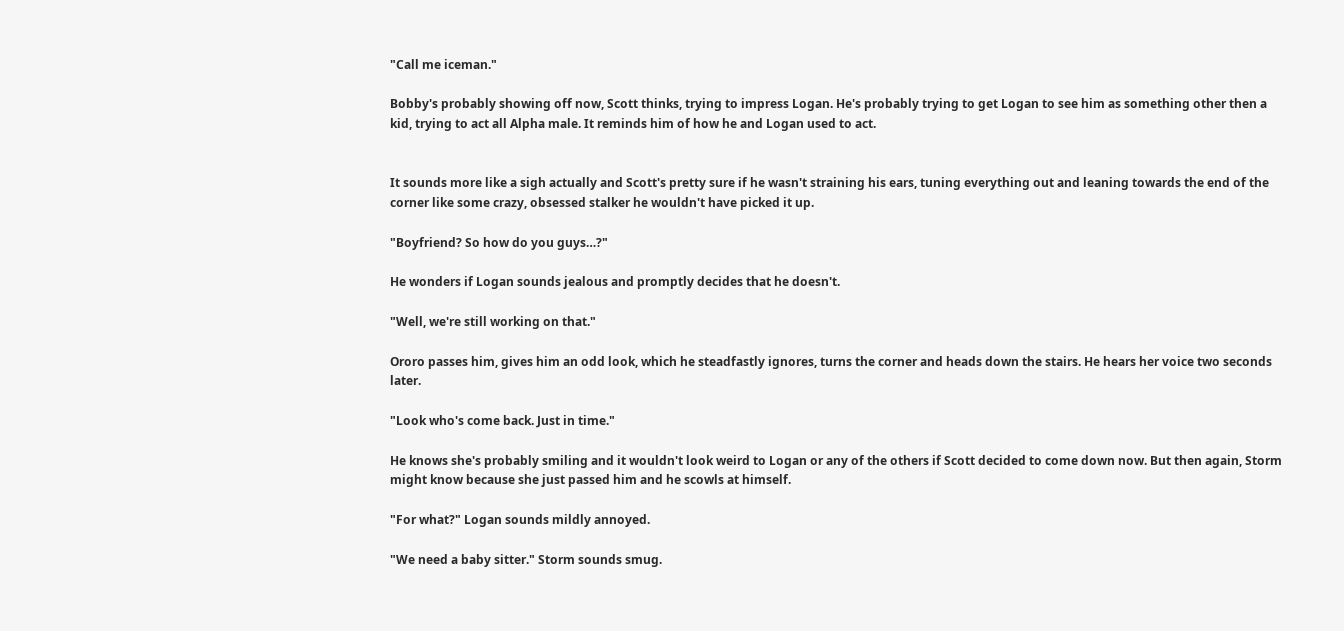"Call me iceman."

Bobby's probably showing off now, Scott thinks, trying to impress Logan. He's probably trying to get Logan to see him as something other then a kid, trying to act all Alpha male. It reminds him of how he and Logan used to act.


It sounds more like a sigh actually and Scott's pretty sure if he wasn't straining his ears, tuning everything out and leaning towards the end of the corner like some crazy, obsessed stalker he wouldn't have picked it up.

"Boyfriend? So how do you guys…?"

He wonders if Logan sounds jealous and promptly decides that he doesn't.

"Well, we're still working on that."

Ororo passes him, gives him an odd look, which he steadfastly ignores, turns the corner and heads down the stairs. He hears her voice two seconds later.

"Look who's come back. Just in time."

He knows she's probably smiling and it wouldn't look weird to Logan or any of the others if Scott decided to come down now. But then again, Storm might know because she just passed him and he scowls at himself.

"For what?" Logan sounds mildly annoyed.

"We need a baby sitter." Storm sounds smug.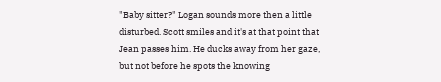"Baby sitter?" Logan sounds more then a little disturbed. Scott smiles and it's at that point that Jean passes him. He ducks away from her gaze, but not before he spots the knowing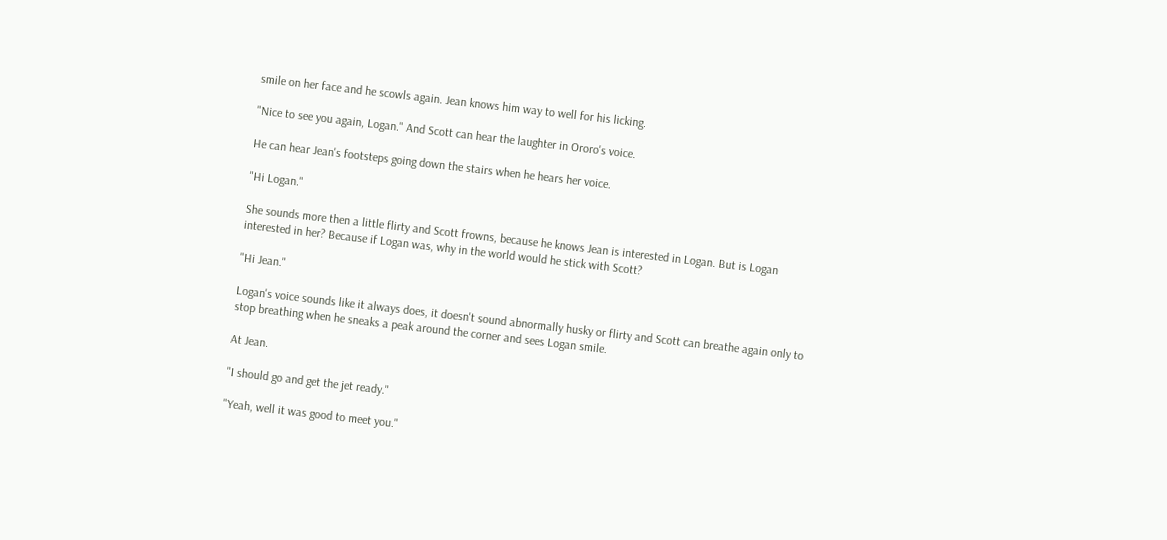smile on her face and he scowls again. Jean knows him way to well for his licking.

"Nice to see you again, Logan." And Scott can hear the laughter in Ororo's voice.

He can hear Jean's footsteps going down the stairs when he hears her voice.

"Hi Logan."

She sounds more then a little flirty and Scott frowns, because he knows Jean is interested in Logan. But is Logan interested in her? Because if Logan was, why in the world would he stick with Scott?

"Hi Jean."

Logan's voice sounds like it always does, it doesn't sound abnormally husky or flirty and Scott can breathe again only to stop breathing when he sneaks a peak around the corner and sees Logan smile.

At Jean.

"I should go and get the jet ready."

"Yeah, well it was good to meet you."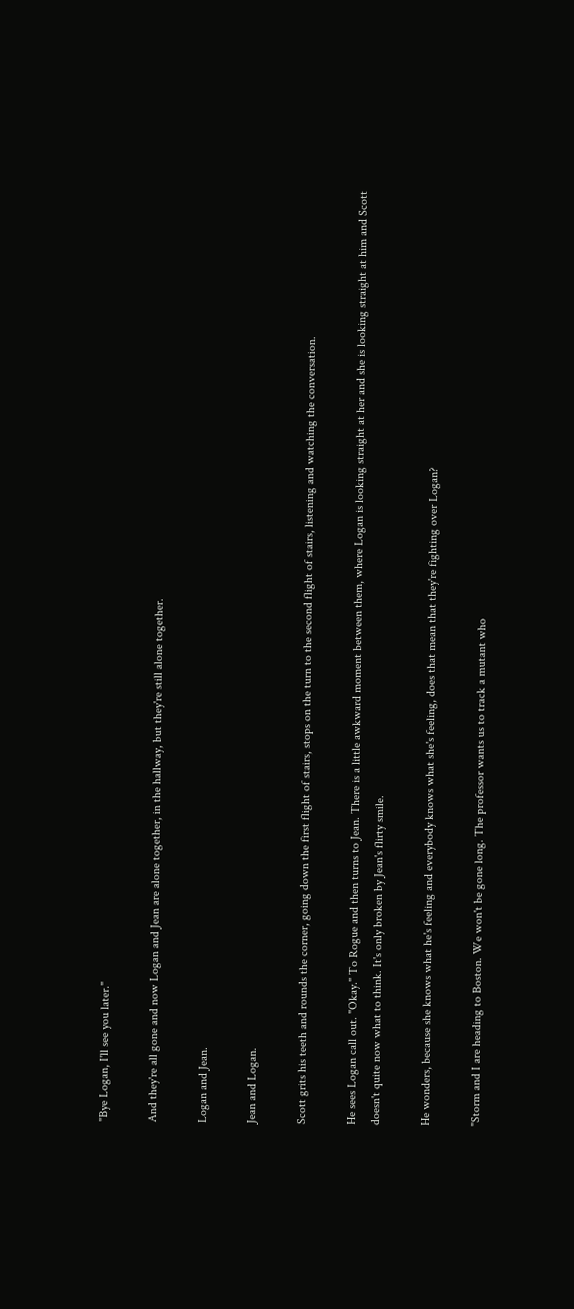"Bye Logan, I'll see you later."

And they're all gone and now Logan and Jean are alone together, in the hallway, but they're still alone together.

Logan and Jean.

Jean and Logan.

Scott grits his teeth and rounds the corner, going down the first flight of stairs, stops on the turn to the second flight of stairs, listening and watching the conversation.

He sees Logan call out. "Okay." To Rogue and then turns to Jean. There is a little awkward moment between them, where Logan is looking straight at her and she is looking straight at him and Scott doesn't quite now what to think. It's only broken by Jean's flirty smile.

He wonders, because she knows what he's feeling and everybody knows what she's feeling, does that mean that they're fighting over Logan?

"Storm and I are heading to Boston. We won't be gone long. The professor wants us to track a mutant who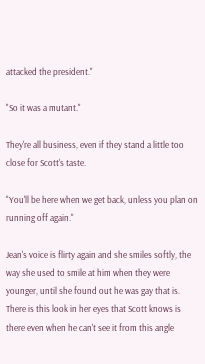attacked the president."

"So it was a mutant."

They're all business, even if they stand a little too close for Scott's taste.

"You'll be here when we get back, unless you plan on running off again."

Jean's voice is flirty again and she smiles softly, the way she used to smile at him when they were younger, until she found out he was gay that is. There is this look in her eyes that Scott knows is there even when he can't see it from this angle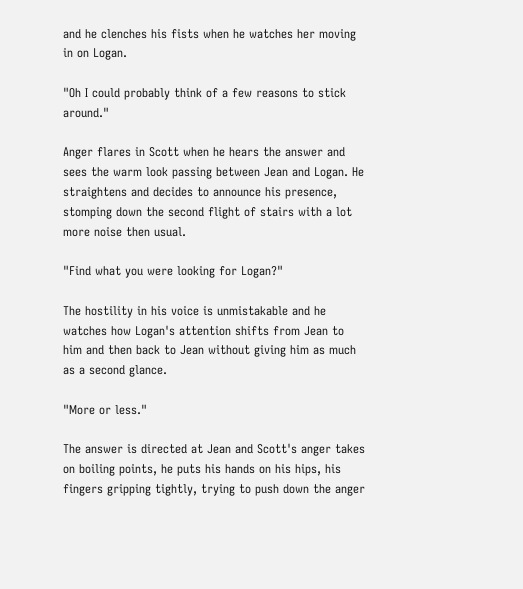and he clenches his fists when he watches her moving in on Logan.

"Oh I could probably think of a few reasons to stick around."

Anger flares in Scott when he hears the answer and sees the warm look passing between Jean and Logan. He straightens and decides to announce his presence, stomping down the second flight of stairs with a lot more noise then usual.

"Find what you were looking for Logan?"

The hostility in his voice is unmistakable and he watches how Logan's attention shifts from Jean to him and then back to Jean without giving him as much as a second glance.

"More or less."

The answer is directed at Jean and Scott's anger takes on boiling points, he puts his hands on his hips, his fingers gripping tightly, trying to push down the anger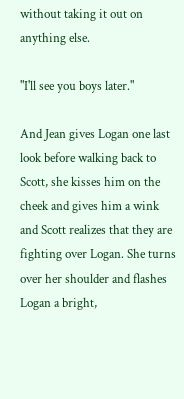without taking it out on anything else.

"I'll see you boys later."

And Jean gives Logan one last look before walking back to Scott, she kisses him on the cheek and gives him a wink and Scott realizes that they are fighting over Logan. She turns over her shoulder and flashes Logan a bright,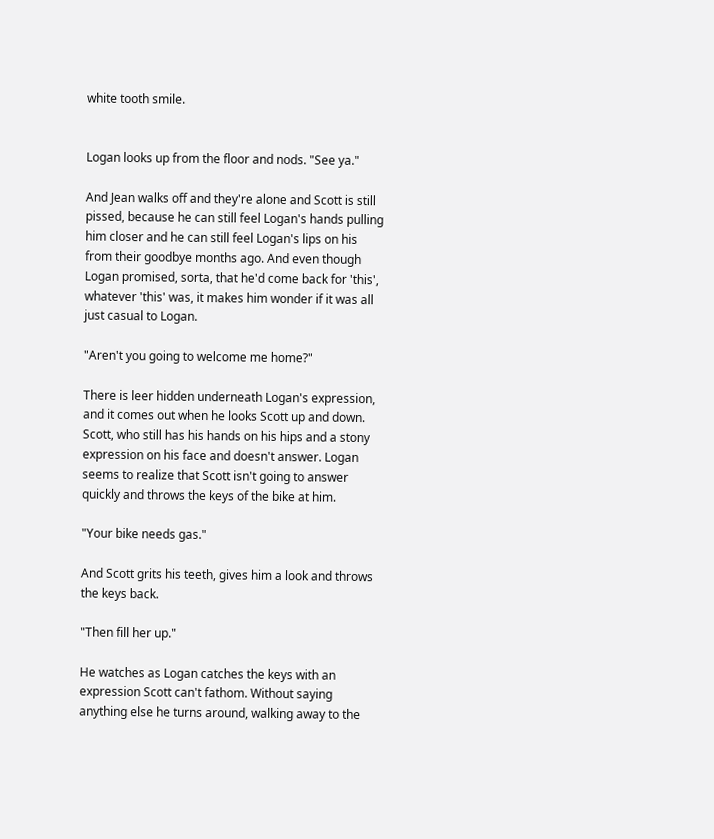white tooth smile.


Logan looks up from the floor and nods. "See ya."

And Jean walks off and they're alone and Scott is still pissed, because he can still feel Logan's hands pulling him closer and he can still feel Logan's lips on his from their goodbye months ago. And even though Logan promised, sorta, that he'd come back for 'this', whatever 'this' was, it makes him wonder if it was all just casual to Logan.

"Aren't you going to welcome me home?"

There is leer hidden underneath Logan's expression, and it comes out when he looks Scott up and down. Scott, who still has his hands on his hips and a stony expression on his face and doesn't answer. Logan seems to realize that Scott isn't going to answer quickly and throws the keys of the bike at him.

"Your bike needs gas."

And Scott grits his teeth, gives him a look and throws the keys back.

"Then fill her up."

He watches as Logan catches the keys with an expression Scott can't fathom. Without saying anything else he turns around, walking away to the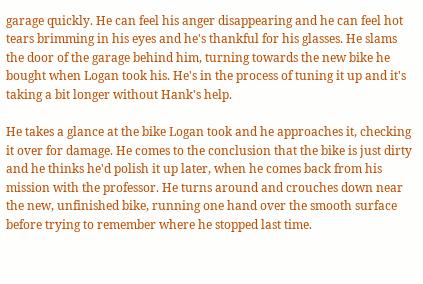garage quickly. He can feel his anger disappearing and he can feel hot tears brimming in his eyes and he's thankful for his glasses. He slams the door of the garage behind him, turning towards the new bike he bought when Logan took his. He's in the process of tuning it up and it's taking a bit longer without Hank's help.

He takes a glance at the bike Logan took and he approaches it, checking it over for damage. He comes to the conclusion that the bike is just dirty and he thinks he'd polish it up later, when he comes back from his mission with the professor. He turns around and crouches down near the new, unfinished bike, running one hand over the smooth surface before trying to remember where he stopped last time.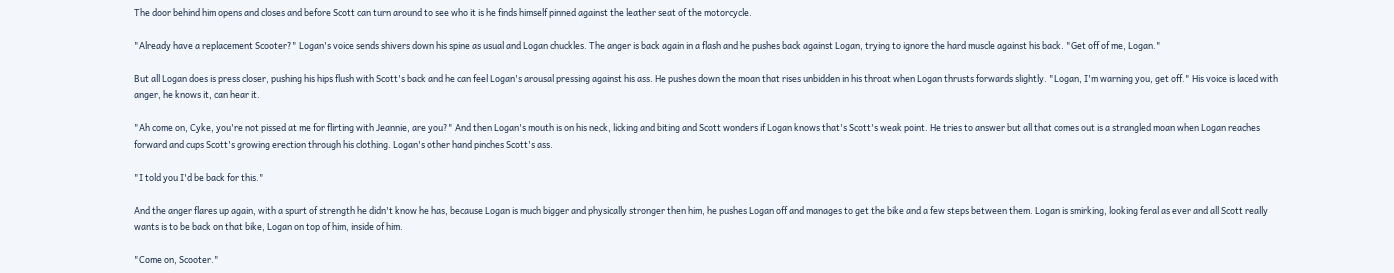The door behind him opens and closes and before Scott can turn around to see who it is he finds himself pinned against the leather seat of the motorcycle.

"Already have a replacement Scooter?" Logan's voice sends shivers down his spine as usual and Logan chuckles. The anger is back again in a flash and he pushes back against Logan, trying to ignore the hard muscle against his back. "Get off of me, Logan."

But all Logan does is press closer, pushing his hips flush with Scott's back and he can feel Logan's arousal pressing against his ass. He pushes down the moan that rises unbidden in his throat when Logan thrusts forwards slightly. "Logan, I'm warning you, get off." His voice is laced with anger, he knows it, can hear it.

"Ah come on, Cyke, you're not pissed at me for flirting with Jeannie, are you?" And then Logan's mouth is on his neck, licking and biting and Scott wonders if Logan knows that's Scott's weak point. He tries to answer but all that comes out is a strangled moan when Logan reaches forward and cups Scott's growing erection through his clothing. Logan's other hand pinches Scott's ass.

"I told you I'd be back for this."

And the anger flares up again, with a spurt of strength he didn't know he has, because Logan is much bigger and physically stronger then him, he pushes Logan off and manages to get the bike and a few steps between them. Logan is smirking, looking feral as ever and all Scott really wants is to be back on that bike, Logan on top of him, inside of him.

"Come on, Scooter."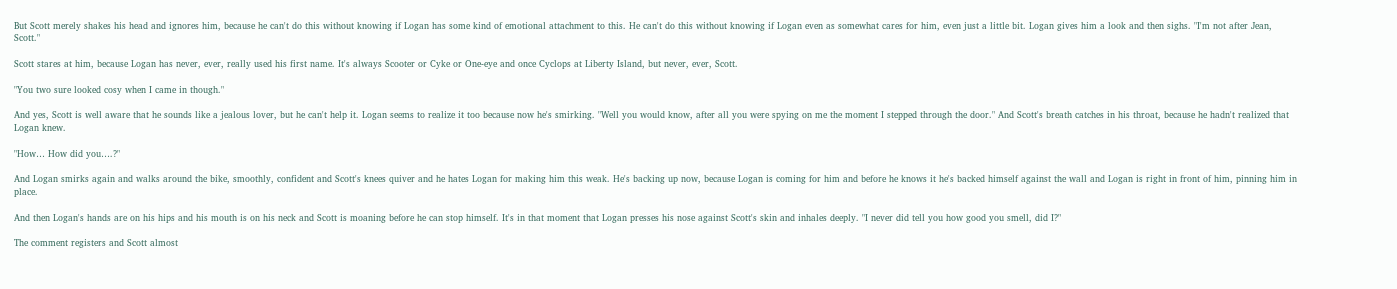But Scott merely shakes his head and ignores him, because he can't do this without knowing if Logan has some kind of emotional attachment to this. He can't do this without knowing if Logan even as somewhat cares for him, even just a little bit. Logan gives him a look and then sighs. "I'm not after Jean, Scott."

Scott stares at him, because Logan has never, ever, really used his first name. It's always Scooter or Cyke or One-eye and once Cyclops at Liberty Island, but never, ever, Scott.

"You two sure looked cosy when I came in though."

And yes, Scott is well aware that he sounds like a jealous lover, but he can't help it. Logan seems to realize it too because now he's smirking. "Well you would know, after all you were spying on me the moment I stepped through the door." And Scott's breath catches in his throat, because he hadn't realized that Logan knew.

"How… How did you….?"

And Logan smirks again and walks around the bike, smoothly, confident and Scott's knees quiver and he hates Logan for making him this weak. He's backing up now, because Logan is coming for him and before he knows it he's backed himself against the wall and Logan is right in front of him, pinning him in place.

And then Logan's hands are on his hips and his mouth is on his neck and Scott is moaning before he can stop himself. It's in that moment that Logan presses his nose against Scott's skin and inhales deeply. "I never did tell you how good you smell, did I?"

The comment registers and Scott almost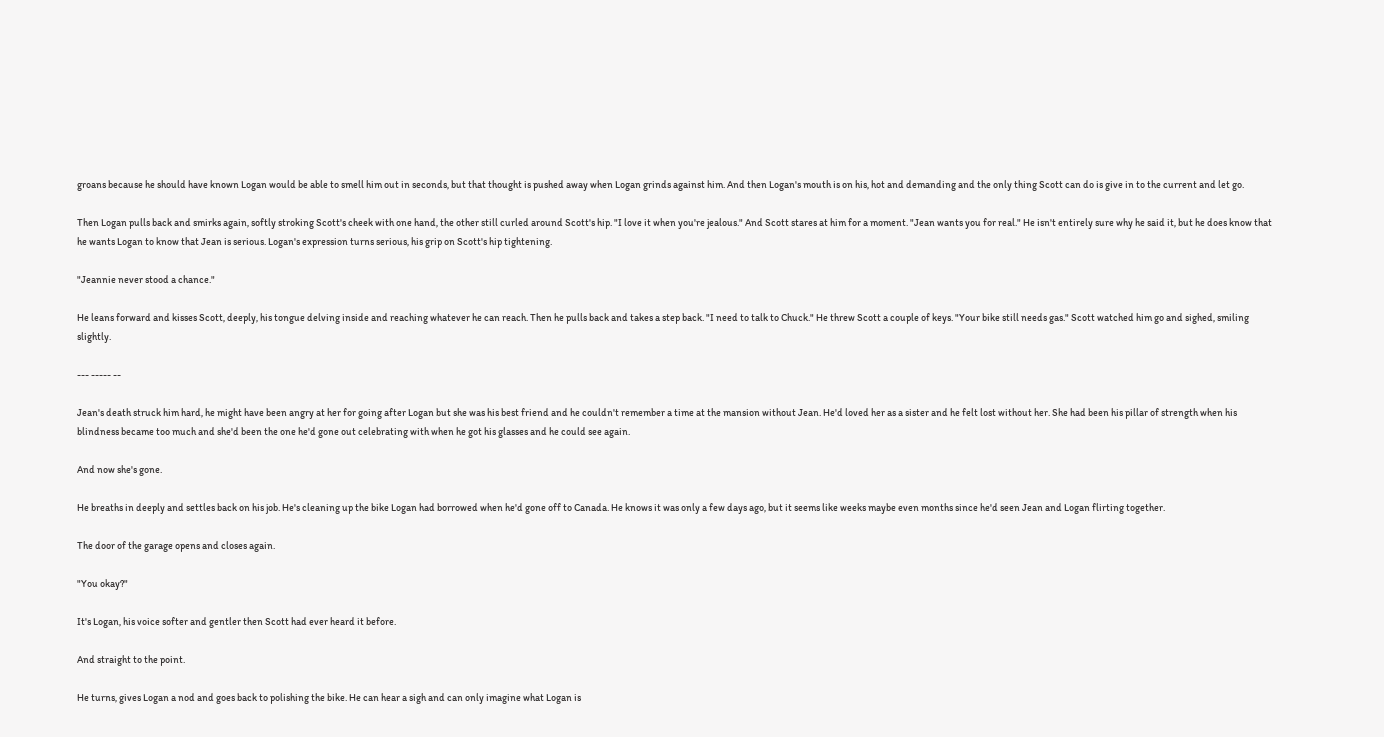groans because he should have known Logan would be able to smell him out in seconds, but that thought is pushed away when Logan grinds against him. And then Logan's mouth is on his, hot and demanding and the only thing Scott can do is give in to the current and let go.

Then Logan pulls back and smirks again, softly stroking Scott's cheek with one hand, the other still curled around Scott's hip. "I love it when you're jealous." And Scott stares at him for a moment. "Jean wants you for real." He isn't entirely sure why he said it, but he does know that he wants Logan to know that Jean is serious. Logan's expression turns serious, his grip on Scott's hip tightening.

"Jeannie never stood a chance."

He leans forward and kisses Scott, deeply, his tongue delving inside and reaching whatever he can reach. Then he pulls back and takes a step back. "I need to talk to Chuck." He threw Scott a couple of keys. "Your bike still needs gas." Scott watched him go and sighed, smiling slightly.

--- ----- --

Jean's death struck him hard, he might have been angry at her for going after Logan but she was his best friend and he couldn't remember a time at the mansion without Jean. He'd loved her as a sister and he felt lost without her. She had been his pillar of strength when his blindness became too much and she'd been the one he'd gone out celebrating with when he got his glasses and he could see again.

And now she's gone.

He breaths in deeply and settles back on his job. He's cleaning up the bike Logan had borrowed when he'd gone off to Canada. He knows it was only a few days ago, but it seems like weeks maybe even months since he'd seen Jean and Logan flirting together.

The door of the garage opens and closes again.

"You okay?"

It's Logan, his voice softer and gentler then Scott had ever heard it before.

And straight to the point.

He turns, gives Logan a nod and goes back to polishing the bike. He can hear a sigh and can only imagine what Logan is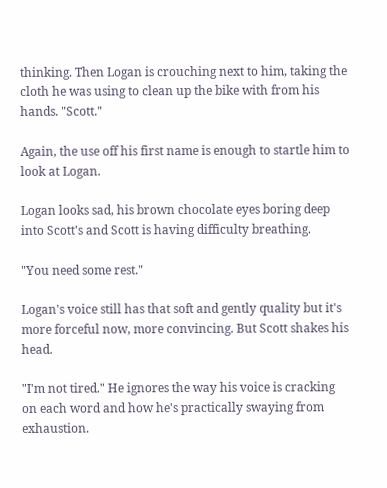thinking. Then Logan is crouching next to him, taking the cloth he was using to clean up the bike with from his hands. "Scott."

Again, the use off his first name is enough to startle him to look at Logan.

Logan looks sad, his brown chocolate eyes boring deep into Scott's and Scott is having difficulty breathing.

"You need some rest."

Logan's voice still has that soft and gently quality but it's more forceful now, more convincing. But Scott shakes his head.

"I'm not tired." He ignores the way his voice is cracking on each word and how he's practically swaying from exhaustion.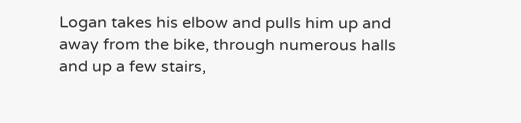Logan takes his elbow and pulls him up and away from the bike, through numerous halls and up a few stairs,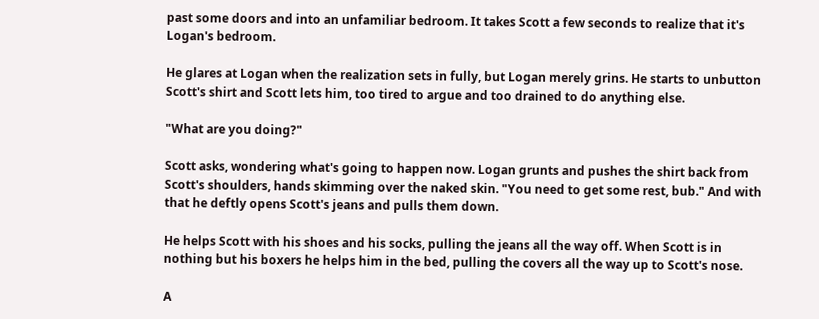past some doors and into an unfamiliar bedroom. It takes Scott a few seconds to realize that it's Logan's bedroom.

He glares at Logan when the realization sets in fully, but Logan merely grins. He starts to unbutton Scott's shirt and Scott lets him, too tired to argue and too drained to do anything else.

"What are you doing?"

Scott asks, wondering what's going to happen now. Logan grunts and pushes the shirt back from Scott's shoulders, hands skimming over the naked skin. "You need to get some rest, bub." And with that he deftly opens Scott's jeans and pulls them down.

He helps Scott with his shoes and his socks, pulling the jeans all the way off. When Scott is in nothing but his boxers he helps him in the bed, pulling the covers all the way up to Scott's nose.

A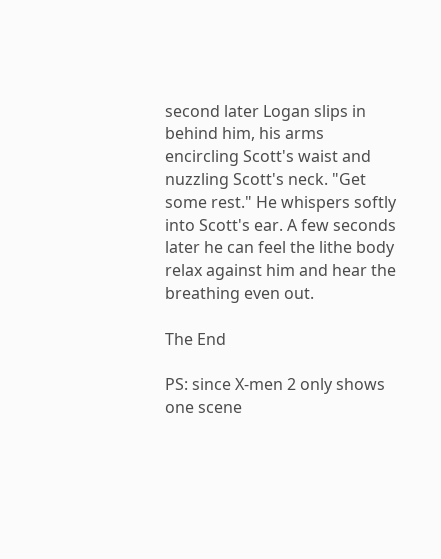second later Logan slips in behind him, his arms encircling Scott's waist and nuzzling Scott's neck. "Get some rest." He whispers softly into Scott's ear. A few seconds later he can feel the lithe body relax against him and hear the breathing even out.

The End

PS: since X-men 2 only shows one scene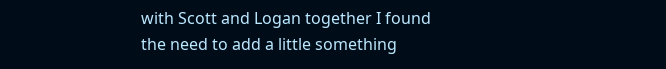with Scott and Logan together I found the need to add a little something